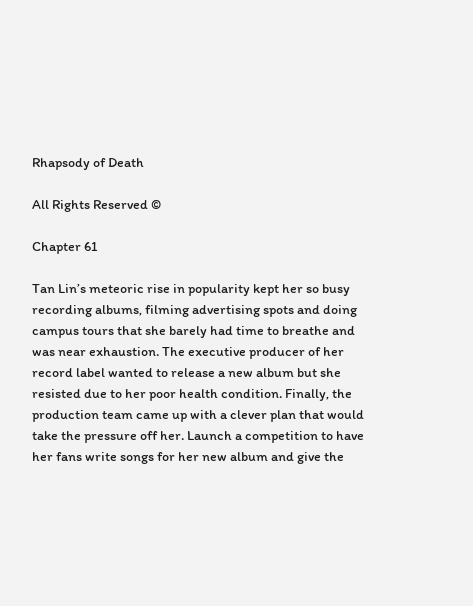Rhapsody of Death

All Rights Reserved ©

Chapter 61

Tan Lin’s meteoric rise in popularity kept her so busy recording albums, filming advertising spots and doing campus tours that she barely had time to breathe and was near exhaustion. The executive producer of her record label wanted to release a new album but she resisted due to her poor health condition. Finally, the production team came up with a clever plan that would take the pressure off her. Launch a competition to have her fans write songs for her new album and give the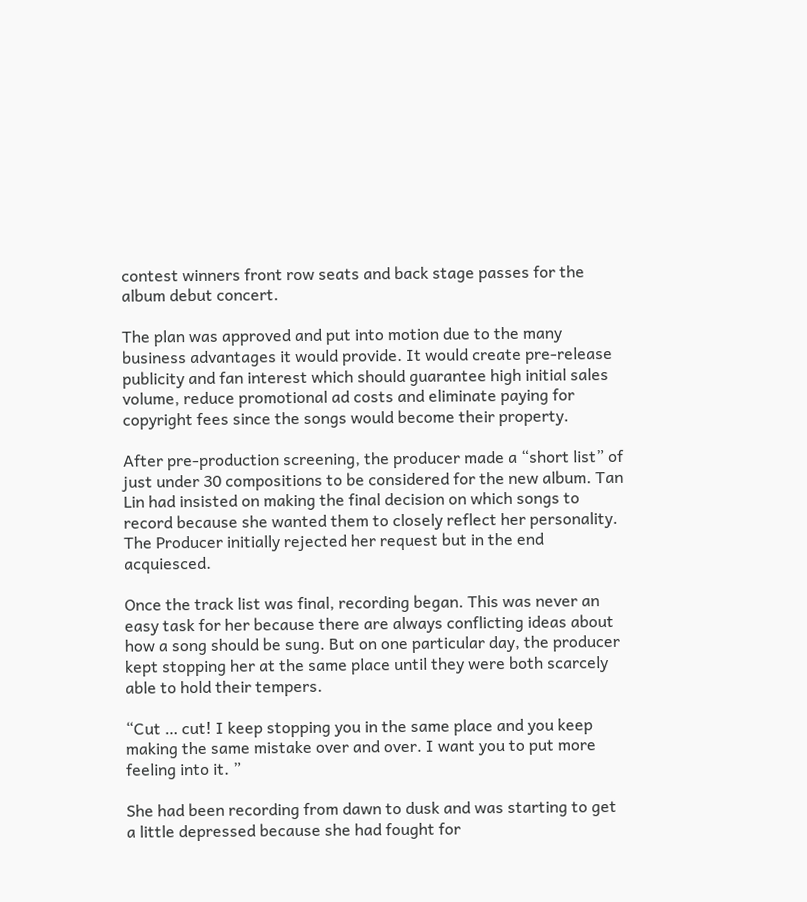contest winners front row seats and back stage passes for the album debut concert.

The plan was approved and put into motion due to the many business advantages it would provide. It would create pre-release publicity and fan interest which should guarantee high initial sales volume, reduce promotional ad costs and eliminate paying for copyright fees since the songs would become their property.

After pre-production screening, the producer made a “short list” of just under 30 compositions to be considered for the new album. Tan Lin had insisted on making the final decision on which songs to record because she wanted them to closely reflect her personality. The Producer initially rejected her request but in the end acquiesced.

Once the track list was final, recording began. This was never an easy task for her because there are always conflicting ideas about how a song should be sung. But on one particular day, the producer kept stopping her at the same place until they were both scarcely able to hold their tempers.

“Cut … cut! I keep stopping you in the same place and you keep making the same mistake over and over. I want you to put more feeling into it. ”

She had been recording from dawn to dusk and was starting to get a little depressed because she had fought for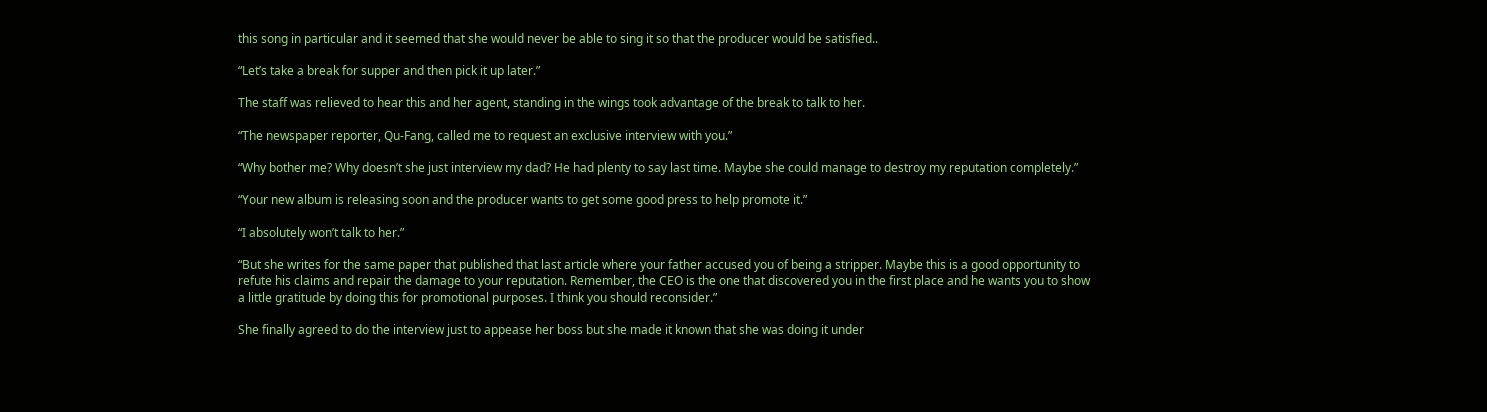this song in particular and it seemed that she would never be able to sing it so that the producer would be satisfied..

“Let’s take a break for supper and then pick it up later.”

The staff was relieved to hear this and her agent, standing in the wings took advantage of the break to talk to her.

“The newspaper reporter, Qu-Fang, called me to request an exclusive interview with you.”

“Why bother me? Why doesn’t she just interview my dad? He had plenty to say last time. Maybe she could manage to destroy my reputation completely.”

“Your new album is releasing soon and the producer wants to get some good press to help promote it.”

“I absolutely won’t talk to her.”

“But she writes for the same paper that published that last article where your father accused you of being a stripper. Maybe this is a good opportunity to refute his claims and repair the damage to your reputation. Remember, the CEO is the one that discovered you in the first place and he wants you to show a little gratitude by doing this for promotional purposes. I think you should reconsider.”

She finally agreed to do the interview just to appease her boss but she made it known that she was doing it under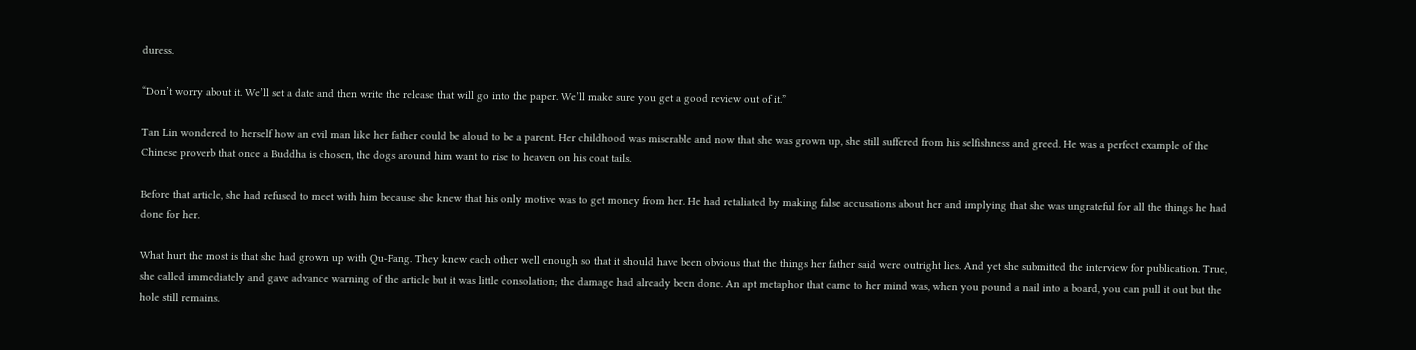duress.

“Don’t worry about it. We’ll set a date and then write the release that will go into the paper. We’ll make sure you get a good review out of it.”

Tan Lin wondered to herself how an evil man like her father could be aloud to be a parent. Her childhood was miserable and now that she was grown up, she still suffered from his selfishness and greed. He was a perfect example of the Chinese proverb that once a Buddha is chosen, the dogs around him want to rise to heaven on his coat tails.

Before that article, she had refused to meet with him because she knew that his only motive was to get money from her. He had retaliated by making false accusations about her and implying that she was ungrateful for all the things he had done for her.

What hurt the most is that she had grown up with Qu-Fang. They knew each other well enough so that it should have been obvious that the things her father said were outright lies. And yet she submitted the interview for publication. True, she called immediately and gave advance warning of the article but it was little consolation; the damage had already been done. An apt metaphor that came to her mind was, when you pound a nail into a board, you can pull it out but the hole still remains.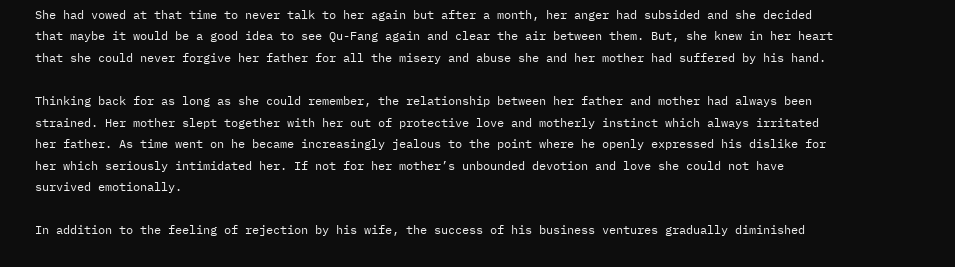She had vowed at that time to never talk to her again but after a month, her anger had subsided and she decided that maybe it would be a good idea to see Qu-Fang again and clear the air between them. But, she knew in her heart that she could never forgive her father for all the misery and abuse she and her mother had suffered by his hand.

Thinking back for as long as she could remember, the relationship between her father and mother had always been strained. Her mother slept together with her out of protective love and motherly instinct which always irritated her father. As time went on he became increasingly jealous to the point where he openly expressed his dislike for her which seriously intimidated her. If not for her mother’s unbounded devotion and love she could not have survived emotionally.

In addition to the feeling of rejection by his wife, the success of his business ventures gradually diminished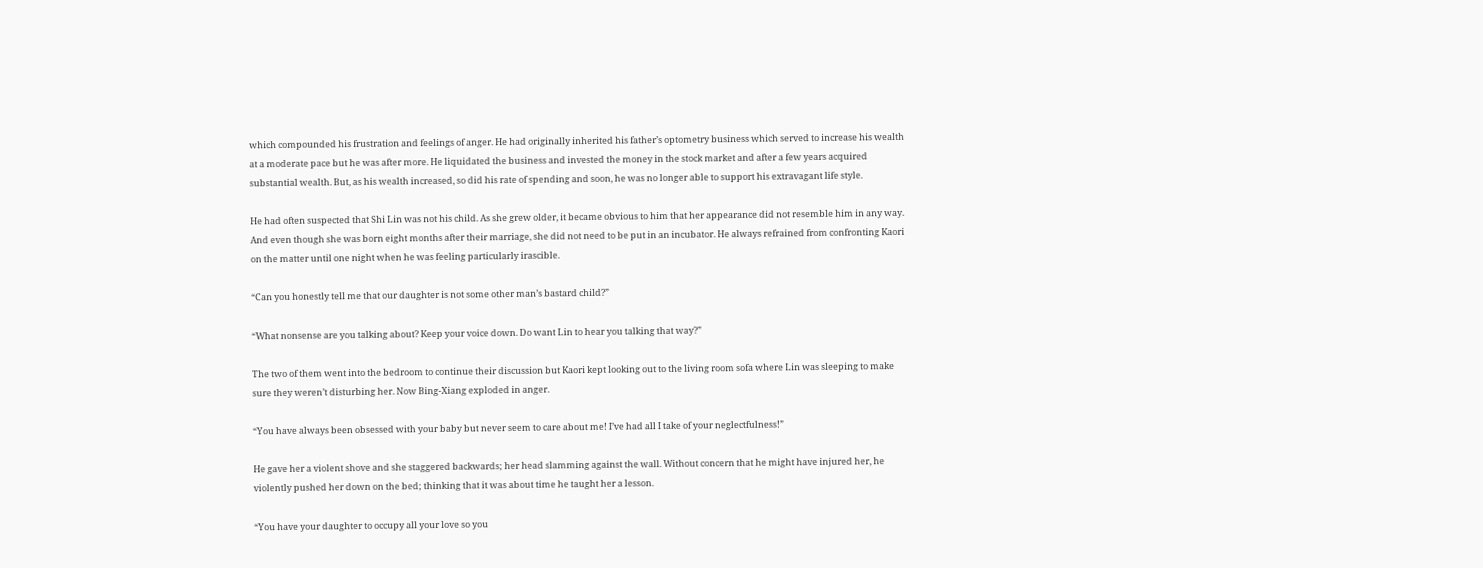which compounded his frustration and feelings of anger. He had originally inherited his father’s optometry business which served to increase his wealth at a moderate pace but he was after more. He liquidated the business and invested the money in the stock market and after a few years acquired substantial wealth. But, as his wealth increased, so did his rate of spending and soon, he was no longer able to support his extravagant life style.

He had often suspected that Shi Lin was not his child. As she grew older, it became obvious to him that her appearance did not resemble him in any way. And even though she was born eight months after their marriage, she did not need to be put in an incubator. He always refrained from confronting Kaori on the matter until one night when he was feeling particularly irascible.

“Can you honestly tell me that our daughter is not some other man’s bastard child?”

“What nonsense are you talking about? Keep your voice down. Do want Lin to hear you talking that way?”

The two of them went into the bedroom to continue their discussion but Kaori kept looking out to the living room sofa where Lin was sleeping to make sure they weren’t disturbing her. Now Bing-Xiang exploded in anger.

“You have always been obsessed with your baby but never seem to care about me! I’ve had all I take of your neglectfulness!”

He gave her a violent shove and she staggered backwards; her head slamming against the wall. Without concern that he might have injured her, he violently pushed her down on the bed; thinking that it was about time he taught her a lesson.

“You have your daughter to occupy all your love so you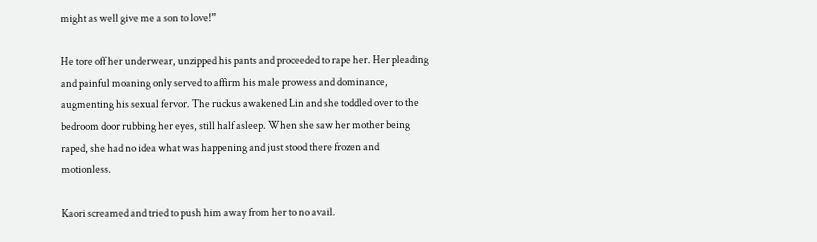might as well give me a son to love!”

He tore off her underwear, unzipped his pants and proceeded to rape her. Her pleading and painful moaning only served to affirm his male prowess and dominance, augmenting his sexual fervor. The ruckus awakened Lin and she toddled over to the bedroom door rubbing her eyes, still half asleep. When she saw her mother being raped, she had no idea what was happening and just stood there frozen and motionless.

Kaori screamed and tried to push him away from her to no avail.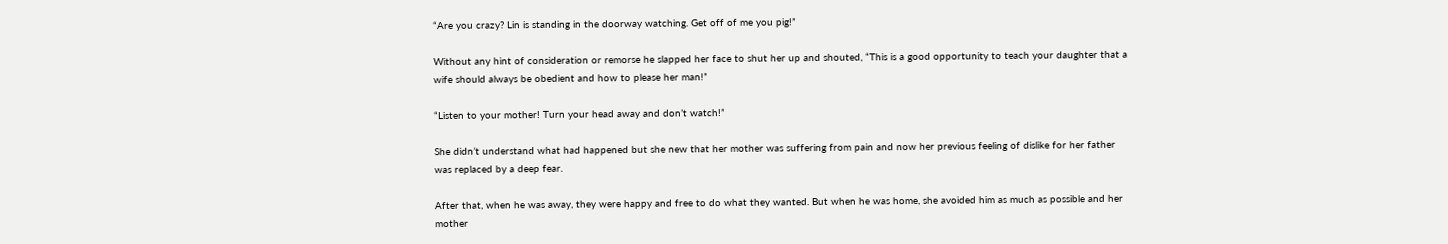“Are you crazy? Lin is standing in the doorway watching. Get off of me you pig!”

Without any hint of consideration or remorse he slapped her face to shut her up and shouted, “This is a good opportunity to teach your daughter that a wife should always be obedient and how to please her man!”

“Listen to your mother! Turn your head away and don’t watch!”

She didn’t understand what had happened but she new that her mother was suffering from pain and now her previous feeling of dislike for her father was replaced by a deep fear.

After that, when he was away, they were happy and free to do what they wanted. But when he was home, she avoided him as much as possible and her mother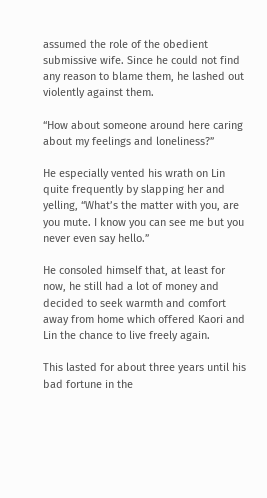assumed the role of the obedient submissive wife. Since he could not find any reason to blame them, he lashed out violently against them.

“How about someone around here caring about my feelings and loneliness?”

He especially vented his wrath on Lin quite frequently by slapping her and yelling, “What’s the matter with you, are you mute. I know you can see me but you never even say hello.”

He consoled himself that, at least for now, he still had a lot of money and decided to seek warmth and comfort away from home which offered Kaori and Lin the chance to live freely again.

This lasted for about three years until his bad fortune in the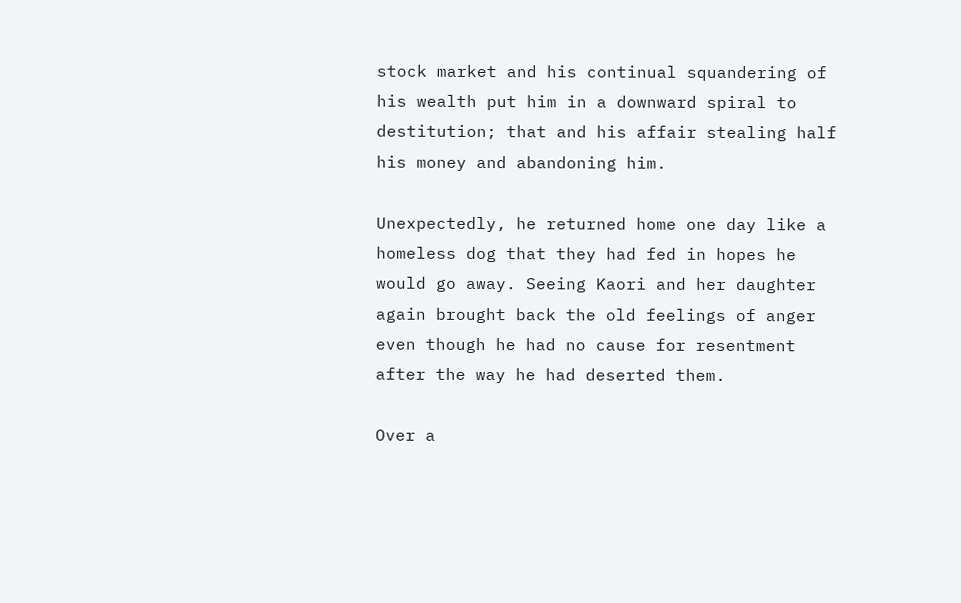stock market and his continual squandering of his wealth put him in a downward spiral to destitution; that and his affair stealing half his money and abandoning him.

Unexpectedly, he returned home one day like a homeless dog that they had fed in hopes he would go away. Seeing Kaori and her daughter again brought back the old feelings of anger even though he had no cause for resentment after the way he had deserted them.

Over a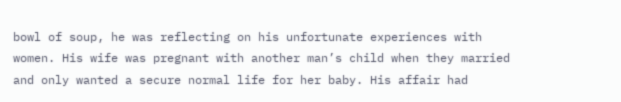bowl of soup, he was reflecting on his unfortunate experiences with women. His wife was pregnant with another man’s child when they married and only wanted a secure normal life for her baby. His affair had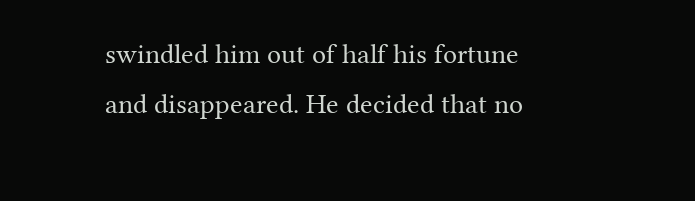swindled him out of half his fortune and disappeared. He decided that no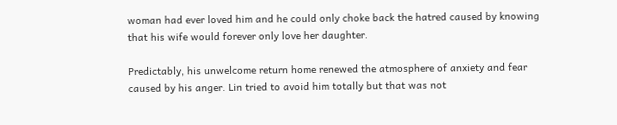woman had ever loved him and he could only choke back the hatred caused by knowing that his wife would forever only love her daughter.

Predictably, his unwelcome return home renewed the atmosphere of anxiety and fear caused by his anger. Lin tried to avoid him totally but that was not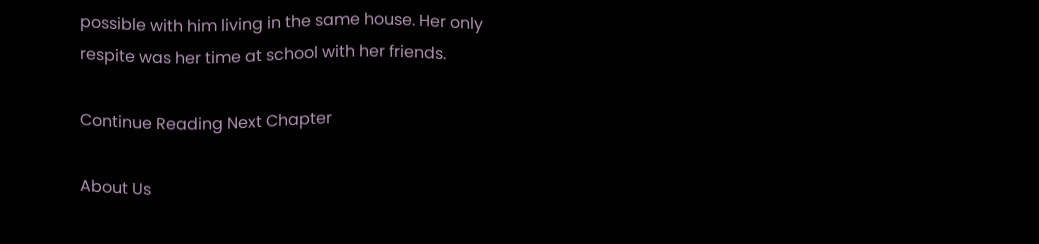possible with him living in the same house. Her only respite was her time at school with her friends.

Continue Reading Next Chapter

About Us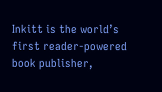Inkitt is the world’s first reader-powered book publisher,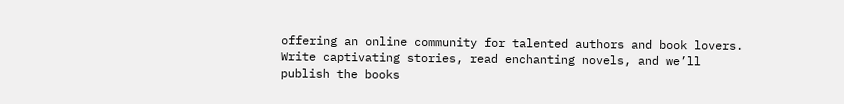offering an online community for talented authors and book lovers. Write captivating stories, read enchanting novels, and we’ll publish the books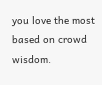you love the most based on crowd wisdom.